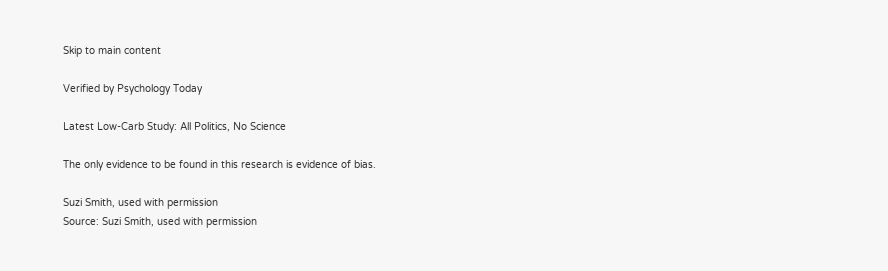Skip to main content

Verified by Psychology Today

Latest Low-Carb Study: All Politics, No Science

The only evidence to be found in this research is evidence of bias.

Suzi Smith, used with permission
Source: Suzi Smith, used with permission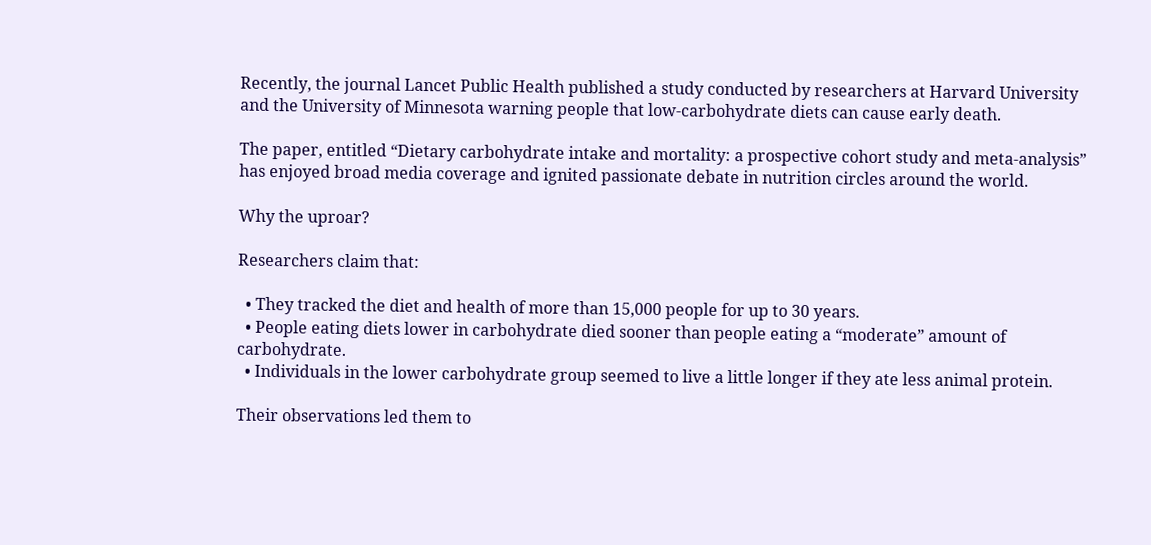Recently, the journal Lancet Public Health published a study conducted by researchers at Harvard University and the University of Minnesota warning people that low-carbohydrate diets can cause early death.

The paper, entitled “Dietary carbohydrate intake and mortality: a prospective cohort study and meta-analysis” has enjoyed broad media coverage and ignited passionate debate in nutrition circles around the world.

Why the uproar?

Researchers claim that:

  • They tracked the diet and health of more than 15,000 people for up to 30 years.
  • People eating diets lower in carbohydrate died sooner than people eating a “moderate” amount of carbohydrate.
  • Individuals in the lower carbohydrate group seemed to live a little longer if they ate less animal protein.

Their observations led them to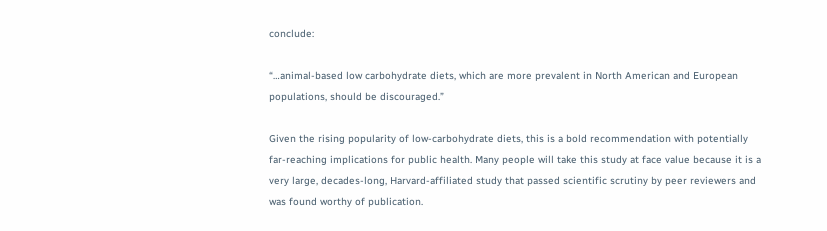conclude:

“…animal-based low carbohydrate diets, which are more prevalent in North American and European populations, should be discouraged.”

Given the rising popularity of low-carbohydrate diets, this is a bold recommendation with potentially far-reaching implications for public health. Many people will take this study at face value because it is a very large, decades-long, Harvard-affiliated study that passed scientific scrutiny by peer reviewers and was found worthy of publication.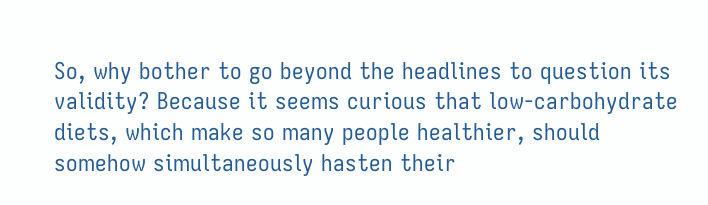So, why bother to go beyond the headlines to question its validity? Because it seems curious that low-carbohydrate diets, which make so many people healthier, should somehow simultaneously hasten their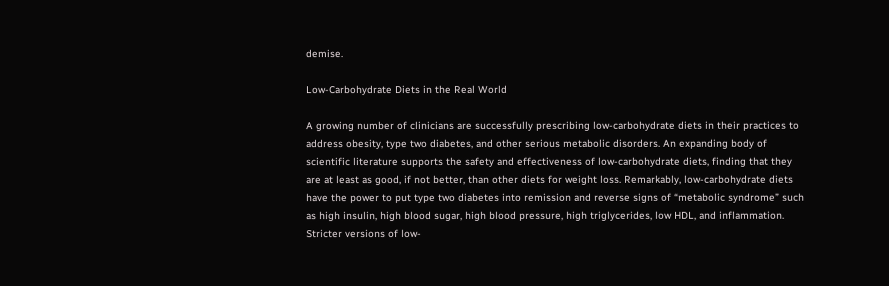demise.

Low-Carbohydrate Diets in the Real World

A growing number of clinicians are successfully prescribing low-carbohydrate diets in their practices to address obesity, type two diabetes, and other serious metabolic disorders. An expanding body of scientific literature supports the safety and effectiveness of low-carbohydrate diets, finding that they are at least as good, if not better, than other diets for weight loss. Remarkably, low-carbohydrate diets have the power to put type two diabetes into remission and reverse signs of “metabolic syndrome” such as high insulin, high blood sugar, high blood pressure, high triglycerides, low HDL, and inflammation. Stricter versions of low-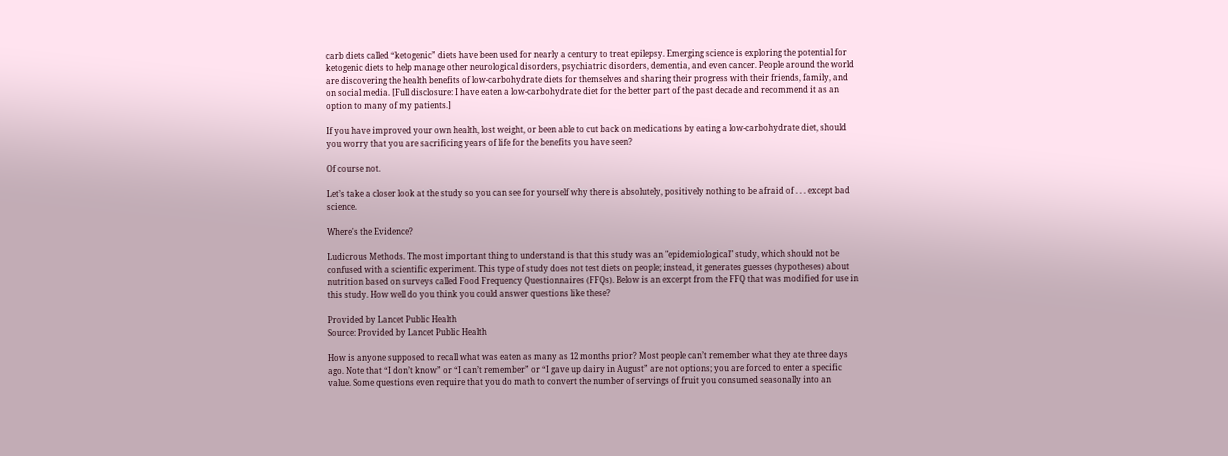carb diets called “ketogenic” diets have been used for nearly a century to treat epilepsy. Emerging science is exploring the potential for ketogenic diets to help manage other neurological disorders, psychiatric disorders, dementia, and even cancer. People around the world are discovering the health benefits of low-carbohydrate diets for themselves and sharing their progress with their friends, family, and on social media. [Full disclosure: I have eaten a low-carbohydrate diet for the better part of the past decade and recommend it as an option to many of my patients.]

If you have improved your own health, lost weight, or been able to cut back on medications by eating a low-carbohydrate diet, should you worry that you are sacrificing years of life for the benefits you have seen?

Of course not.

Let’s take a closer look at the study so you can see for yourself why there is absolutely, positively nothing to be afraid of . . . except bad science.

Where's the Evidence?

Ludicrous Methods. The most important thing to understand is that this study was an "epidemiological" study, which should not be confused with a scientific experiment. This type of study does not test diets on people; instead, it generates guesses (hypotheses) about nutrition based on surveys called Food Frequency Questionnaires (FFQs). Below is an excerpt from the FFQ that was modified for use in this study. How well do you think you could answer questions like these?

Provided by Lancet Public Health
Source: Provided by Lancet Public Health

How is anyone supposed to recall what was eaten as many as 12 months prior? Most people can’t remember what they ate three days ago. Note that “I don’t know” or “I can’t remember” or “I gave up dairy in August” are not options; you are forced to enter a specific value. Some questions even require that you do math to convert the number of servings of fruit you consumed seasonally into an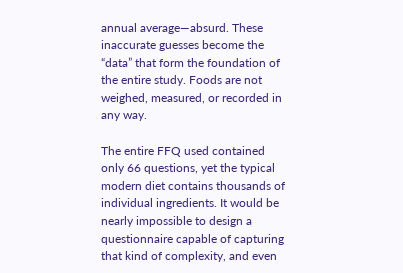annual average—absurd. These inaccurate guesses become the “data” that form the foundation of the entire study. Foods are not weighed, measured, or recorded in any way.

The entire FFQ used contained only 66 questions, yet the typical modern diet contains thousands of individual ingredients. It would be nearly impossible to design a questionnaire capable of capturing that kind of complexity, and even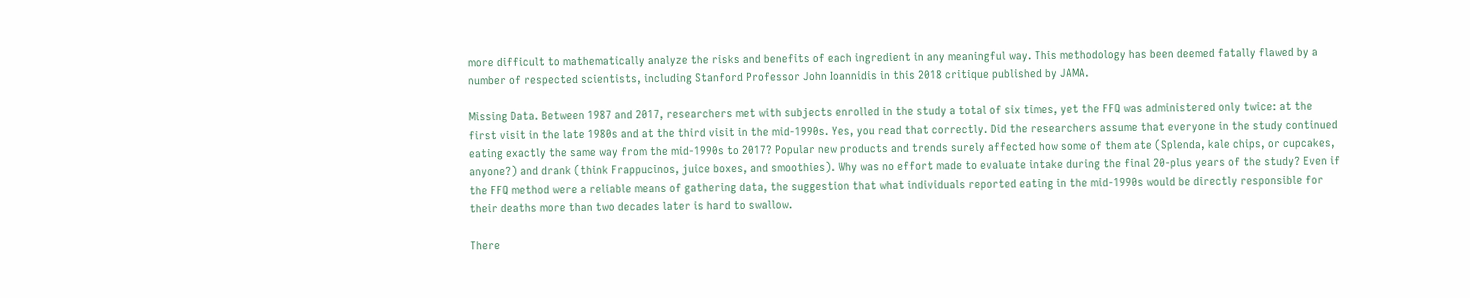more difficult to mathematically analyze the risks and benefits of each ingredient in any meaningful way. This methodology has been deemed fatally flawed by a number of respected scientists, including Stanford Professor John Ioannidis in this 2018 critique published by JAMA.

Missing Data. Between 1987 and 2017, researchers met with subjects enrolled in the study a total of six times, yet the FFQ was administered only twice: at the first visit in the late 1980s and at the third visit in the mid-1990s. Yes, you read that correctly. Did the researchers assume that everyone in the study continued eating exactly the same way from the mid-1990s to 2017? Popular new products and trends surely affected how some of them ate (Splenda, kale chips, or cupcakes, anyone?) and drank (think Frappucinos, juice boxes, and smoothies). Why was no effort made to evaluate intake during the final 20-plus years of the study? Even if the FFQ method were a reliable means of gathering data, the suggestion that what individuals reported eating in the mid-1990s would be directly responsible for their deaths more than two decades later is hard to swallow.

There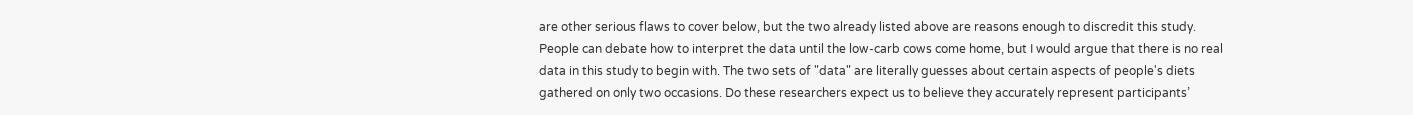are other serious flaws to cover below, but the two already listed above are reasons enough to discredit this study. People can debate how to interpret the data until the low-carb cows come home, but I would argue that there is no real data in this study to begin with. The two sets of "data" are literally guesses about certain aspects of people's diets gathered on only two occasions. Do these researchers expect us to believe they accurately represent participants’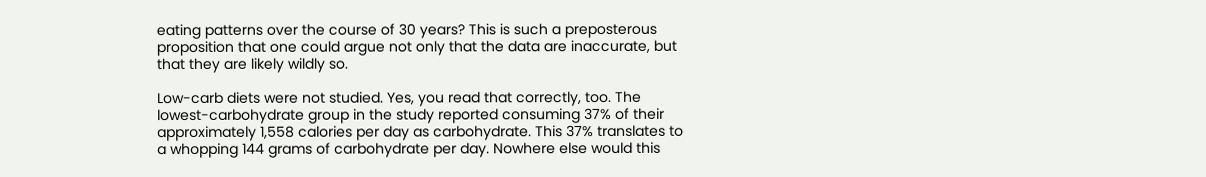eating patterns over the course of 30 years? This is such a preposterous proposition that one could argue not only that the data are inaccurate, but that they are likely wildly so.

Low-carb diets were not studied. Yes, you read that correctly, too. The lowest-carbohydrate group in the study reported consuming 37% of their approximately 1,558 calories per day as carbohydrate. This 37% translates to a whopping 144 grams of carbohydrate per day. Nowhere else would this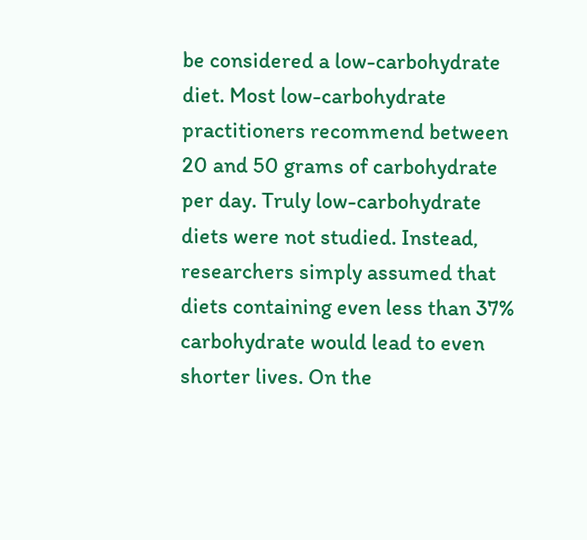be considered a low-carbohydrate diet. Most low-carbohydrate practitioners recommend between 20 and 50 grams of carbohydrate per day. Truly low-carbohydrate diets were not studied. Instead, researchers simply assumed that diets containing even less than 37% carbohydrate would lead to even shorter lives. On the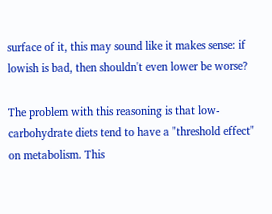surface of it, this may sound like it makes sense: if lowish is bad, then shouldn't even lower be worse?

The problem with this reasoning is that low-carbohydrate diets tend to have a "threshold effect" on metabolism. This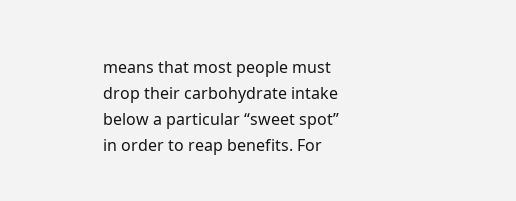means that most people must drop their carbohydrate intake below a particular “sweet spot” in order to reap benefits. For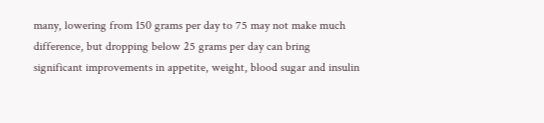many, lowering from 150 grams per day to 75 may not make much difference, but dropping below 25 grams per day can bring significant improvements in appetite, weight, blood sugar and insulin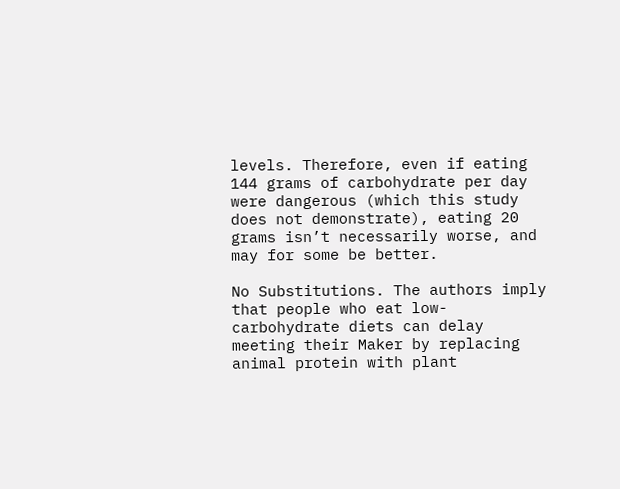levels. Therefore, even if eating 144 grams of carbohydrate per day were dangerous (which this study does not demonstrate), eating 20 grams isn’t necessarily worse, and may for some be better.

No Substitutions. The authors imply that people who eat low-carbohydrate diets can delay meeting their Maker by replacing animal protein with plant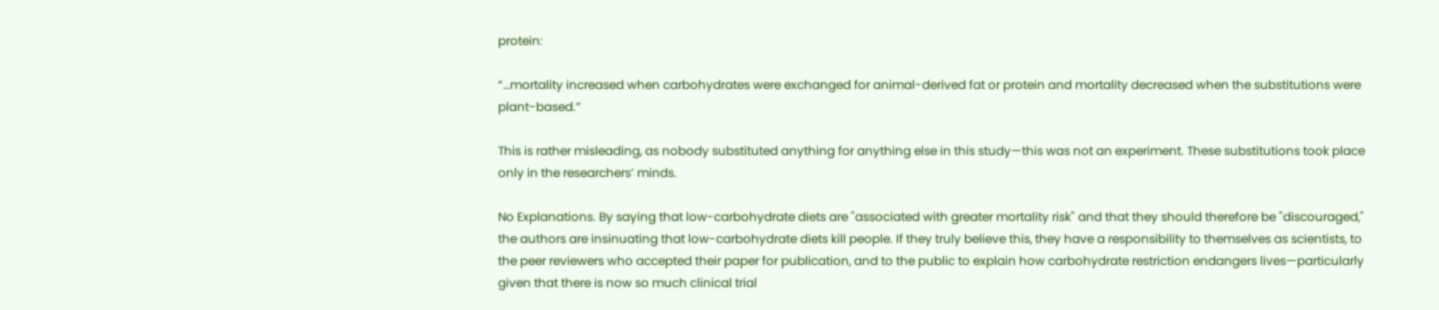protein:

“…mortality increased when carbohydrates were exchanged for animal-derived fat or protein and mortality decreased when the substitutions were plant-based.”

This is rather misleading, as nobody substituted anything for anything else in this study—this was not an experiment. These substitutions took place only in the researchers’ minds.

No Explanations. By saying that low-carbohydrate diets are "associated with greater mortality risk" and that they should therefore be "discouraged," the authors are insinuating that low-carbohydrate diets kill people. If they truly believe this, they have a responsibility to themselves as scientists, to the peer reviewers who accepted their paper for publication, and to the public to explain how carbohydrate restriction endangers lives—particularly given that there is now so much clinical trial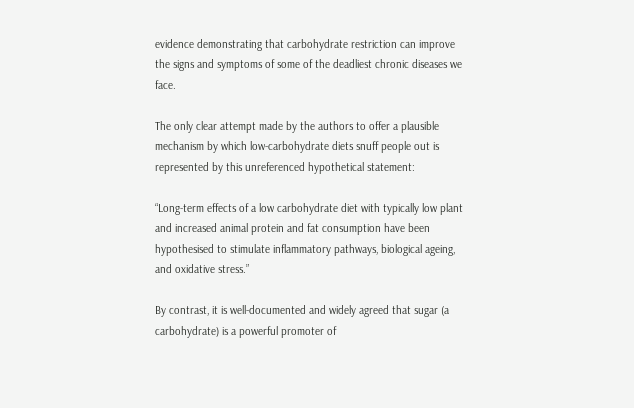evidence demonstrating that carbohydrate restriction can improve the signs and symptoms of some of the deadliest chronic diseases we face.

The only clear attempt made by the authors to offer a plausible mechanism by which low-carbohydrate diets snuff people out is represented by this unreferenced hypothetical statement:

“Long-term effects of a low carbohydrate diet with typically low plant and increased animal protein and fat consumption have been hypothesised to stimulate inflammatory pathways, biological ageing, and oxidative stress.”

By contrast, it is well-documented and widely agreed that sugar (a carbohydrate) is a powerful promoter of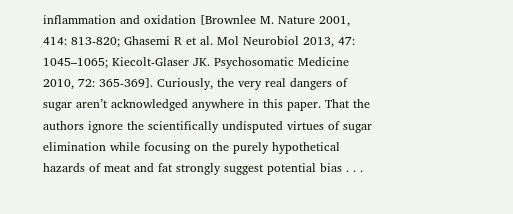inflammation and oxidation [Brownlee M. Nature 2001, 414: 813-820; Ghasemi R et al. Mol Neurobiol 2013, 47: 1045–1065; Kiecolt-Glaser JK. Psychosomatic Medicine 2010, 72: 365-369]. Curiously, the very real dangers of sugar aren’t acknowledged anywhere in this paper. That the authors ignore the scientifically undisputed virtues of sugar elimination while focusing on the purely hypothetical hazards of meat and fat strongly suggest potential bias . . .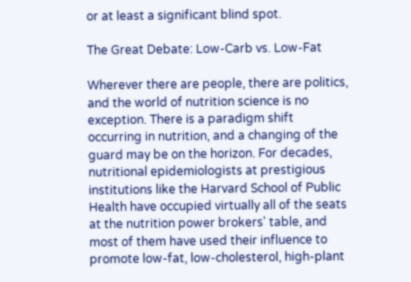or at least a significant blind spot.

The Great Debate: Low-Carb vs. Low-Fat

Wherever there are people, there are politics, and the world of nutrition science is no exception. There is a paradigm shift occurring in nutrition, and a changing of the guard may be on the horizon. For decades, nutritional epidemiologists at prestigious institutions like the Harvard School of Public Health have occupied virtually all of the seats at the nutrition power brokers' table, and most of them have used their influence to promote low-fat, low-cholesterol, high-plant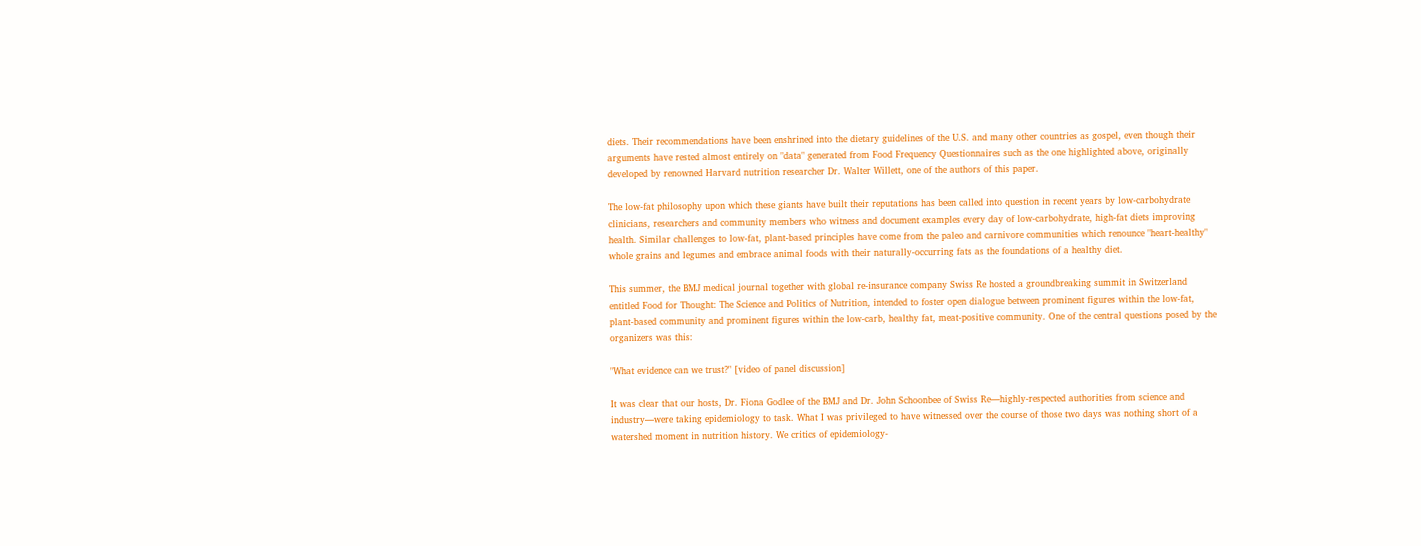diets. Their recommendations have been enshrined into the dietary guidelines of the U.S. and many other countries as gospel, even though their arguments have rested almost entirely on "data" generated from Food Frequency Questionnaires such as the one highlighted above, originally developed by renowned Harvard nutrition researcher Dr. Walter Willett, one of the authors of this paper.

The low-fat philosophy upon which these giants have built their reputations has been called into question in recent years by low-carbohydrate clinicians, researchers and community members who witness and document examples every day of low-carbohydrate, high-fat diets improving health. Similar challenges to low-fat, plant-based principles have come from the paleo and carnivore communities which renounce "heart-healthy" whole grains and legumes and embrace animal foods with their naturally-occurring fats as the foundations of a healthy diet.

This summer, the BMJ medical journal together with global re-insurance company Swiss Re hosted a groundbreaking summit in Switzerland entitled Food for Thought: The Science and Politics of Nutrition, intended to foster open dialogue between prominent figures within the low-fat, plant-based community and prominent figures within the low-carb, healthy fat, meat-positive community. One of the central questions posed by the organizers was this:

"What evidence can we trust?" [video of panel discussion]

It was clear that our hosts, Dr. Fiona Godlee of the BMJ and Dr. John Schoonbee of Swiss Re—highly-respected authorities from science and industry—were taking epidemiology to task. What I was privileged to have witnessed over the course of those two days was nothing short of a watershed moment in nutrition history. We critics of epidemiology-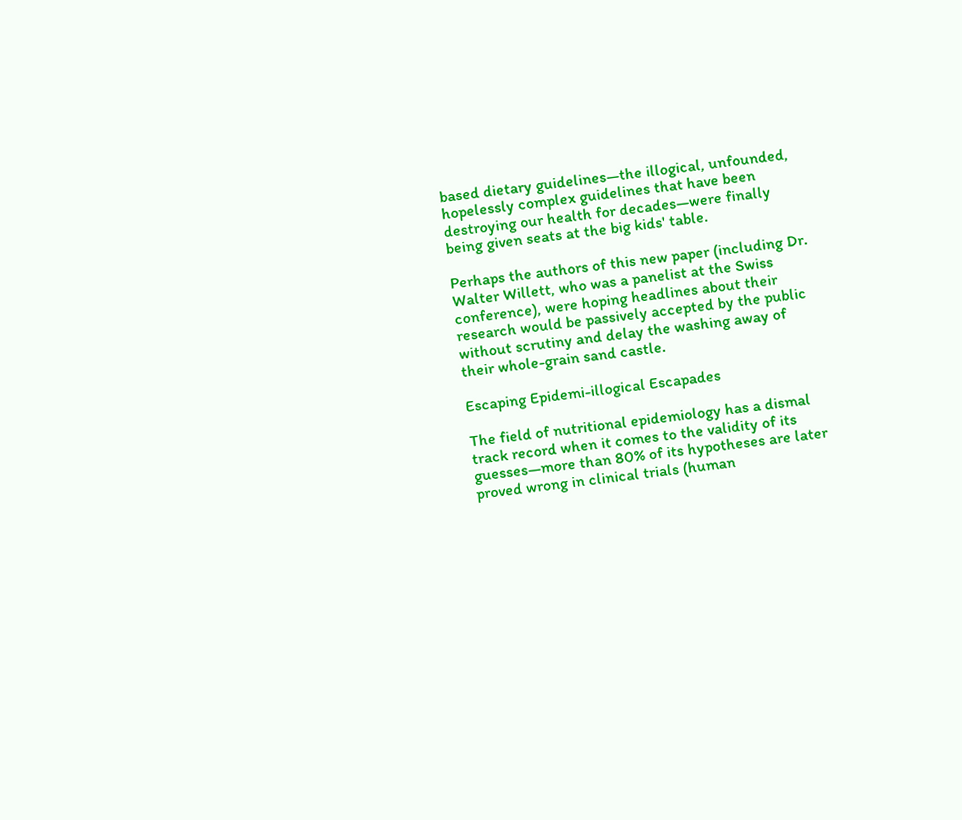based dietary guidelines—the illogical, unfounded, hopelessly complex guidelines that have been destroying our health for decades—were finally being given seats at the big kids' table.

Perhaps the authors of this new paper (including Dr. Walter Willett, who was a panelist at the Swiss conference), were hoping headlines about their research would be passively accepted by the public without scrutiny and delay the washing away of their whole-grain sand castle.

Escaping Epidemi-illogical Escapades

The field of nutritional epidemiology has a dismal track record when it comes to the validity of its guesses—more than 80% of its hypotheses are later proved wrong in clinical trials (human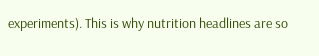experiments). This is why nutrition headlines are so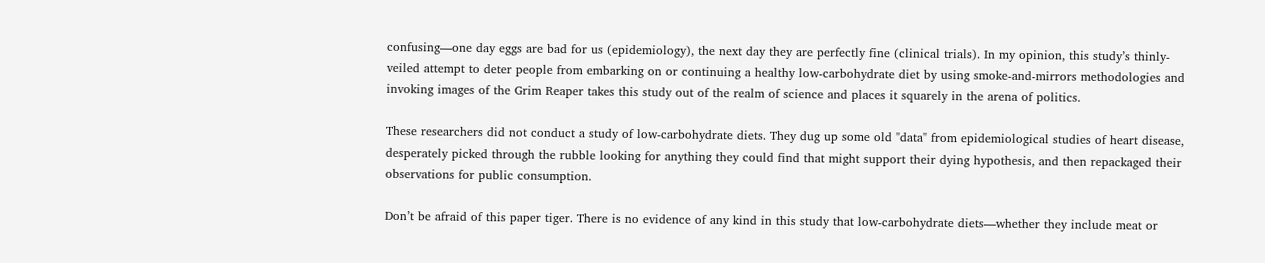confusing—one day eggs are bad for us (epidemiology), the next day they are perfectly fine (clinical trials). In my opinion, this study’s thinly-veiled attempt to deter people from embarking on or continuing a healthy low-carbohydrate diet by using smoke-and-mirrors methodologies and invoking images of the Grim Reaper takes this study out of the realm of science and places it squarely in the arena of politics.

These researchers did not conduct a study of low-carbohydrate diets. They dug up some old "data" from epidemiological studies of heart disease, desperately picked through the rubble looking for anything they could find that might support their dying hypothesis, and then repackaged their observations for public consumption.

Don’t be afraid of this paper tiger. There is no evidence of any kind in this study that low-carbohydrate diets—whether they include meat or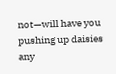not—will have you pushing up daisies any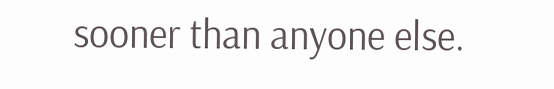sooner than anyone else.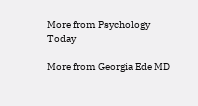More from Psychology Today

More from Georgia Ede MD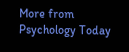More from Psychology Today